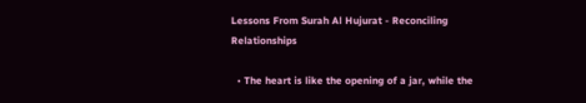Lessons From Surah Al Hujurat - Reconciling Relationships

  • The heart is like the opening of a jar, while the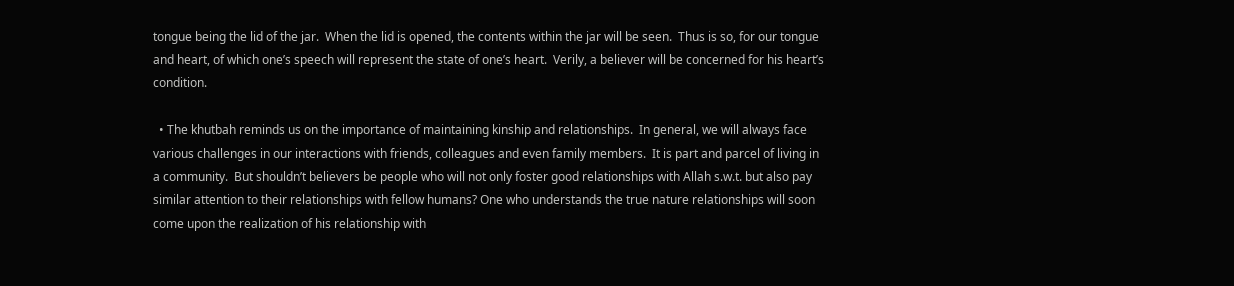tongue being the lid of the jar.  When the lid is opened, the contents within the jar will be seen.  Thus is so, for our tongue and heart, of which one’s speech will represent the state of one’s heart.  Verily, a believer will be concerned for his heart’s condition.

  • The khutbah reminds us on the importance of maintaining kinship and relationships.  In general, we will always face various challenges in our interactions with friends, colleagues and even family members.  It is part and parcel of living in a community.  But shouldn’t believers be people who will not only foster good relationships with Allah s.w.t. but also pay similar attention to their relationships with fellow humans? One who understands the true nature relationships will soon come upon the realization of his relationship with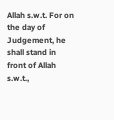Allah s.w.t. For on the day of Judgement, he shall stand in front of Allah s.w.t.,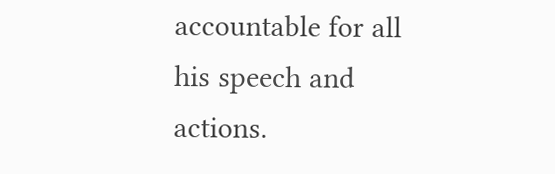accountable for all his speech and actions.